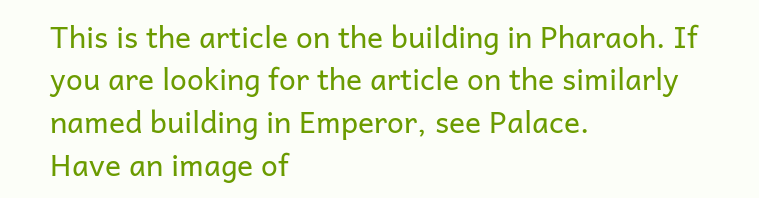This is the article on the building in Pharaoh. If you are looking for the article on the similarly named building in Emperor, see Palace.
Have an image of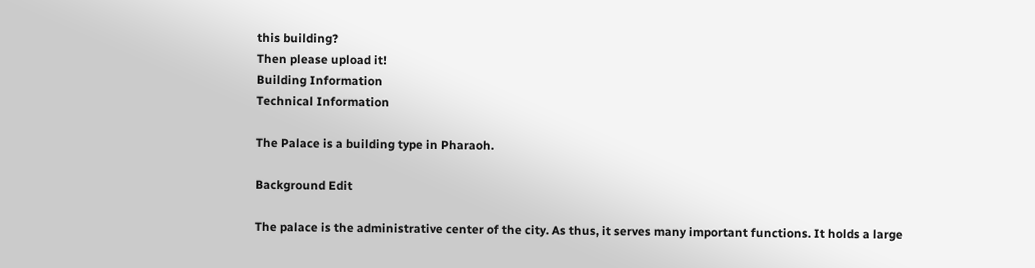this building?
Then please upload it!
Building Information
Technical Information

The Palace is a building type in Pharaoh.

Background Edit

The palace is the administrative center of the city. As thus, it serves many important functions. It holds a large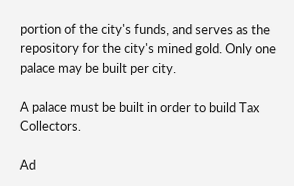portion of the city's funds, and serves as the repository for the city's mined gold. Only one palace may be built per city.

A palace must be built in order to build Tax Collectors.

Ad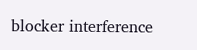blocker interference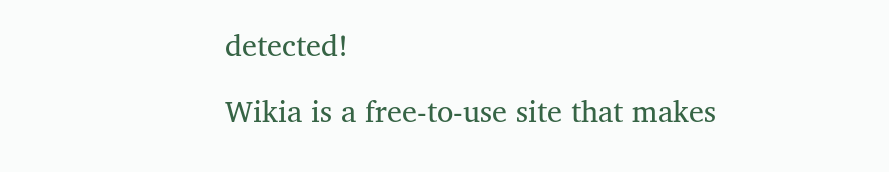detected!

Wikia is a free-to-use site that makes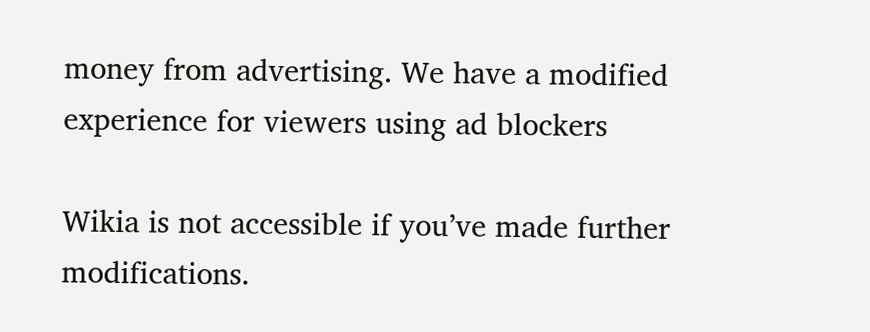money from advertising. We have a modified experience for viewers using ad blockers

Wikia is not accessible if you’ve made further modifications.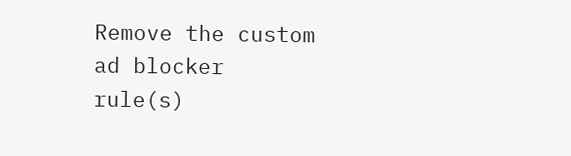Remove the custom ad blocker rule(s)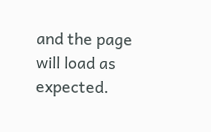and the page will load as expected.